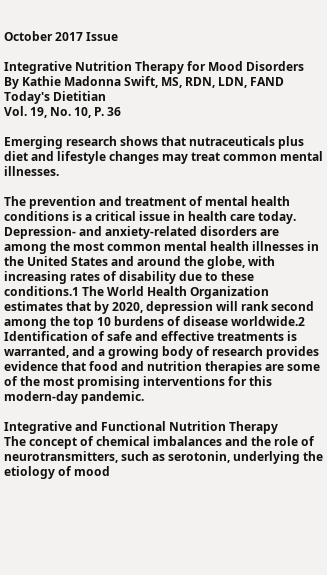October 2017 Issue

Integrative Nutrition Therapy for Mood Disorders
By Kathie Madonna Swift, MS, RDN, LDN, FAND
Today's Dietitian
Vol. 19, No. 10, P. 36

Emerging research shows that nutraceuticals plus diet and lifestyle changes may treat common mental illnesses.

The prevention and treatment of mental health conditions is a critical issue in health care today. Depression- and anxiety-related disorders are among the most common mental health illnesses in the United States and around the globe, with increasing rates of disability due to these conditions.1 The World Health Organization estimates that by 2020, depression will rank second among the top 10 burdens of disease worldwide.2 Identification of safe and effective treatments is warranted, and a growing body of research provides evidence that food and nutrition therapies are some of the most promising interventions for this modern-day pandemic.

Integrative and Functional Nutrition Therapy
The concept of chemical imbalances and the role of neurotransmitters, such as serotonin, underlying the etiology of mood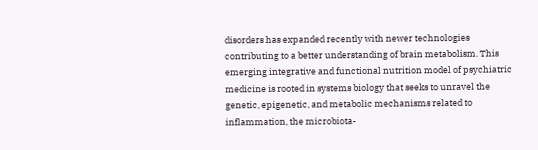disorders has expanded recently with newer technologies contributing to a better understanding of brain metabolism. This emerging integrative and functional nutrition model of psychiatric medicine is rooted in systems biology that seeks to unravel the genetic, epigenetic, and metabolic mechanisms related to inflammation, the microbiota-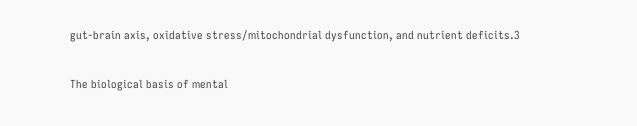gut-brain axis, oxidative stress/mitochondrial dysfunction, and nutrient deficits.3

The biological basis of mental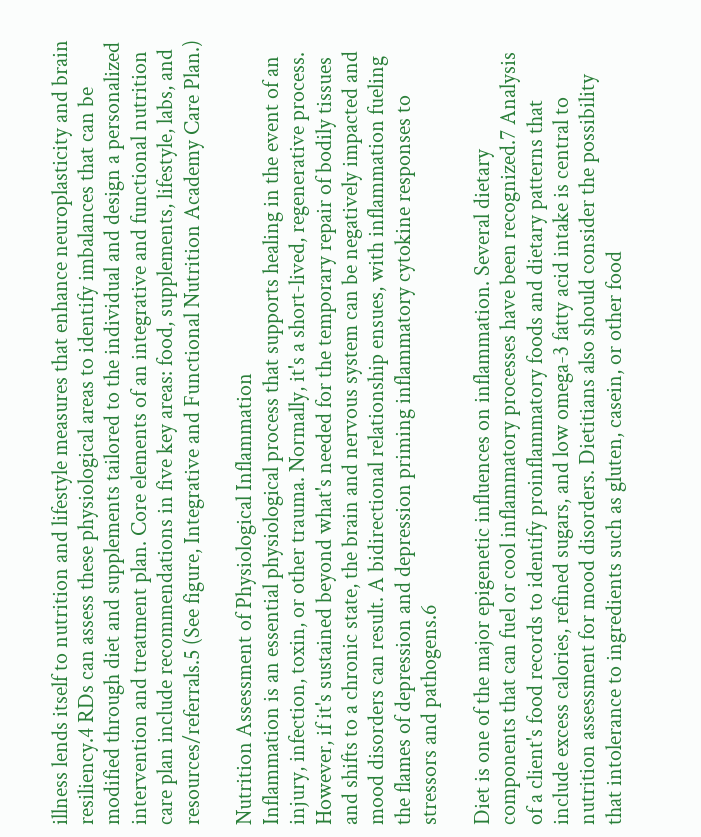illness lends itself to nutrition and lifestyle measures that enhance neuroplasticity and brain resiliency.4 RDs can assess these physiological areas to identify imbalances that can be modified through diet and supplements tailored to the individual and design a personalized intervention and treatment plan. Core elements of an integrative and functional nutrition care plan include recommendations in five key areas: food, supplements, lifestyle, labs, and resources/referrals.5 (See figure, Integrative and Functional Nutrition Academy Care Plan.)

Nutrition Assessment of Physiological Inflammation
Inflammation is an essential physiological process that supports healing in the event of an injury, infection, toxin, or other trauma. Normally, it's a short-lived, regenerative process. However, if it's sustained beyond what's needed for the temporary repair of bodily tissues and shifts to a chronic state, the brain and nervous system can be negatively impacted and mood disorders can result. A bidirectional relationship ensues, with inflammation fueling the flames of depression and depression priming inflammatory cytokine responses to stressors and pathogens.6

Diet is one of the major epigenetic influences on inflammation. Several dietary components that can fuel or cool inflammatory processes have been recognized.7 Analysis of a client's food records to identify proinflammatory foods and dietary patterns that include excess calories, refined sugars, and low omega-3 fatty acid intake is central to nutrition assessment for mood disorders. Dietitians also should consider the possibility that intolerance to ingredients such as gluten, casein, or other food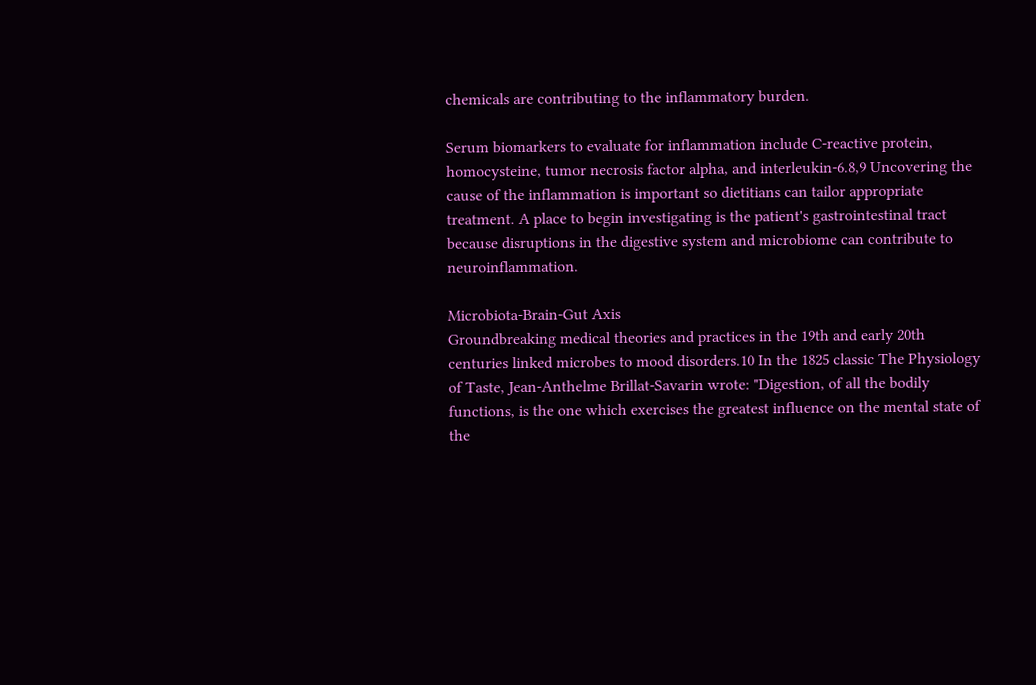chemicals are contributing to the inflammatory burden.

Serum biomarkers to evaluate for inflammation include C-reactive protein, homocysteine, tumor necrosis factor alpha, and interleukin-6.8,9 Uncovering the cause of the inflammation is important so dietitians can tailor appropriate treatment. A place to begin investigating is the patient's gastrointestinal tract because disruptions in the digestive system and microbiome can contribute to neuroinflammation.

Microbiota-Brain-Gut Axis
Groundbreaking medical theories and practices in the 19th and early 20th centuries linked microbes to mood disorders.10 In the 1825 classic The Physiology of Taste, Jean-Anthelme Brillat-Savarin wrote: "Digestion, of all the bodily functions, is the one which exercises the greatest influence on the mental state of the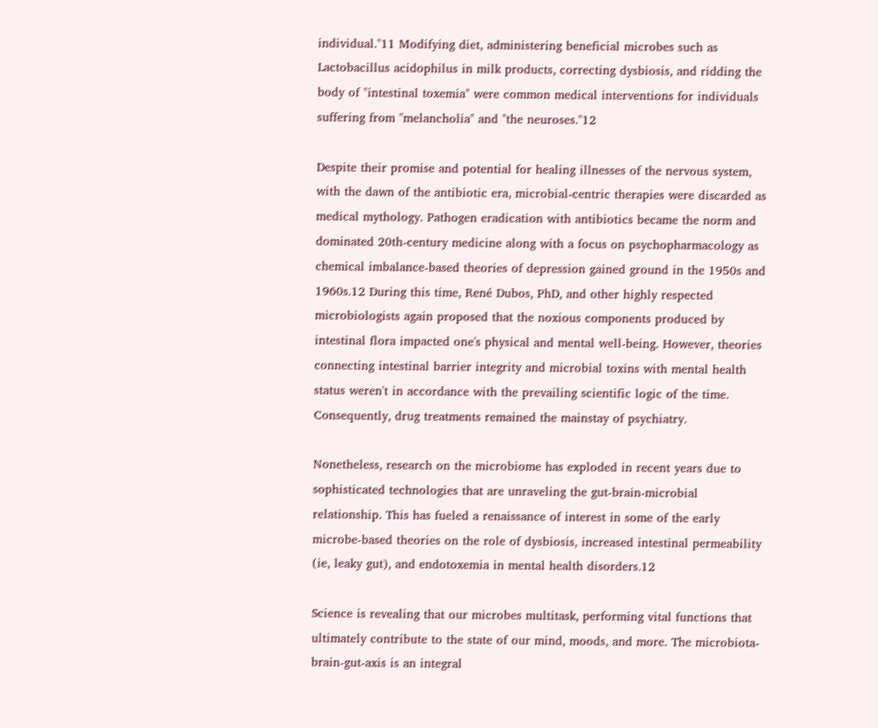individual."11 Modifying diet, administering beneficial microbes such as Lactobacillus acidophilus in milk products, correcting dysbiosis, and ridding the body of "intestinal toxemia" were common medical interventions for individuals suffering from "melancholia" and "the neuroses."12

Despite their promise and potential for healing illnesses of the nervous system, with the dawn of the antibiotic era, microbial-centric therapies were discarded as medical mythology. Pathogen eradication with antibiotics became the norm and dominated 20th-century medicine along with a focus on psychopharmacology as chemical imbalance-based theories of depression gained ground in the 1950s and 1960s.12 During this time, René Dubos, PhD, and other highly respected microbiologists again proposed that the noxious components produced by intestinal flora impacted one's physical and mental well-being. However, theories connecting intestinal barrier integrity and microbial toxins with mental health status weren't in accordance with the prevailing scientific logic of the time. Consequently, drug treatments remained the mainstay of psychiatry.

Nonetheless, research on the microbiome has exploded in recent years due to sophisticated technologies that are unraveling the gut-brain-microbial relationship. This has fueled a renaissance of interest in some of the early microbe-based theories on the role of dysbiosis, increased intestinal permeability (ie, leaky gut), and endotoxemia in mental health disorders.12

Science is revealing that our microbes multitask, performing vital functions that ultimately contribute to the state of our mind, moods, and more. The microbiota-brain-gut-axis is an integral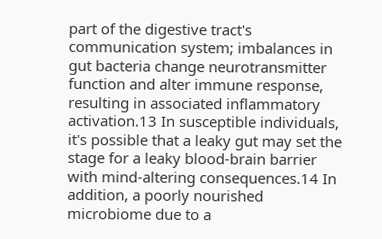part of the digestive tract's communication system; imbalances in gut bacteria change neurotransmitter function and alter immune response, resulting in associated inflammatory activation.13 In susceptible individuals, it's possible that a leaky gut may set the stage for a leaky blood-brain barrier with mind-altering consequences.14 In addition, a poorly nourished microbiome due to a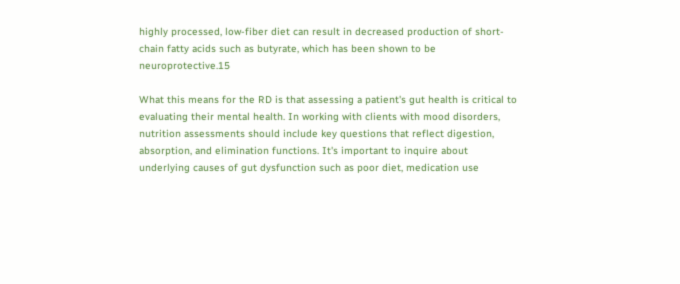highly processed, low-fiber diet can result in decreased production of short-chain fatty acids such as butyrate, which has been shown to be neuroprotective.15

What this means for the RD is that assessing a patient's gut health is critical to evaluating their mental health. In working with clients with mood disorders, nutrition assessments should include key questions that reflect digestion, absorption, and elimination functions. It's important to inquire about underlying causes of gut dysfunction such as poor diet, medication use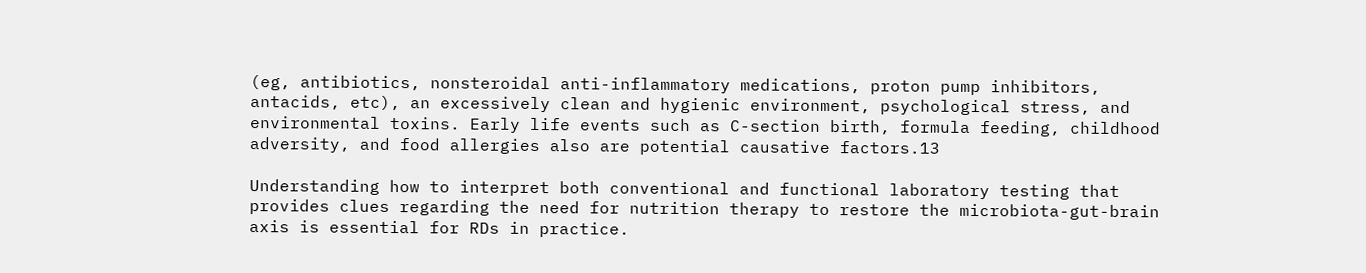(eg, antibiotics, nonsteroidal anti-inflammatory medications, proton pump inhibitors, antacids, etc), an excessively clean and hygienic environment, psychological stress, and environmental toxins. Early life events such as C-section birth, formula feeding, childhood adversity, and food allergies also are potential causative factors.13

Understanding how to interpret both conventional and functional laboratory testing that provides clues regarding the need for nutrition therapy to restore the microbiota-gut-brain axis is essential for RDs in practice.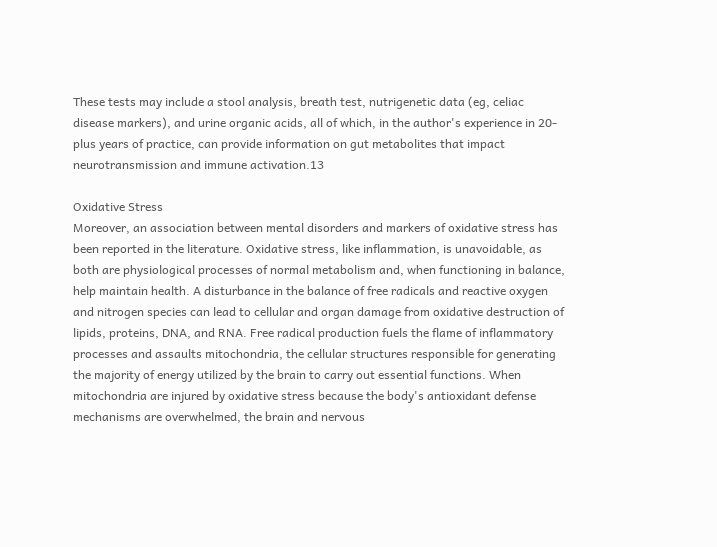These tests may include a stool analysis, breath test, nutrigenetic data (eg, celiac disease markers), and urine organic acids, all of which, in the author's experience in 20-plus years of practice, can provide information on gut metabolites that impact neurotransmission and immune activation.13

Oxidative Stress
Moreover, an association between mental disorders and markers of oxidative stress has been reported in the literature. Oxidative stress, like inflammation, is unavoidable, as both are physiological processes of normal metabolism and, when functioning in balance, help maintain health. A disturbance in the balance of free radicals and reactive oxygen and nitrogen species can lead to cellular and organ damage from oxidative destruction of lipids, proteins, DNA, and RNA. Free radical production fuels the flame of inflammatory processes and assaults mitochondria, the cellular structures responsible for generating the majority of energy utilized by the brain to carry out essential functions. When mitochondria are injured by oxidative stress because the body's antioxidant defense mechanisms are overwhelmed, the brain and nervous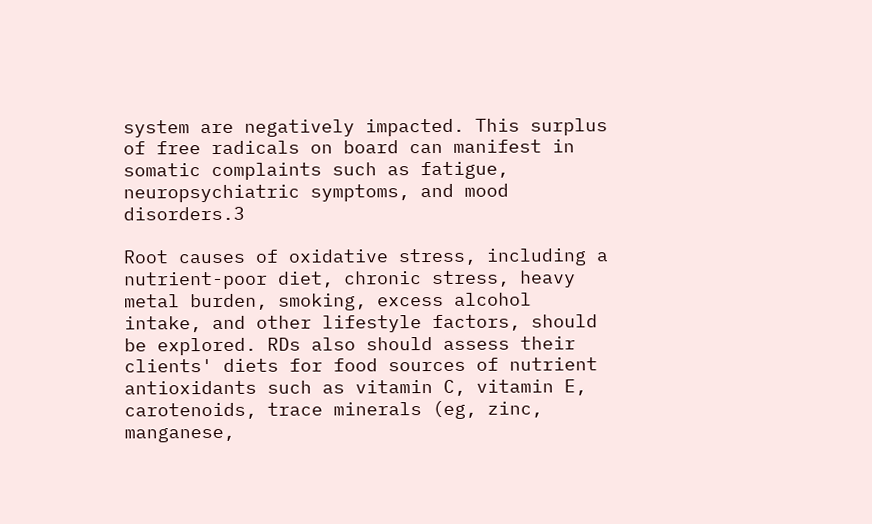system are negatively impacted. This surplus of free radicals on board can manifest in somatic complaints such as fatigue, neuropsychiatric symptoms, and mood disorders.3

Root causes of oxidative stress, including a nutrient-poor diet, chronic stress, heavy metal burden, smoking, excess alcohol intake, and other lifestyle factors, should be explored. RDs also should assess their clients' diets for food sources of nutrient antioxidants such as vitamin C, vitamin E, carotenoids, trace minerals (eg, zinc, manganese,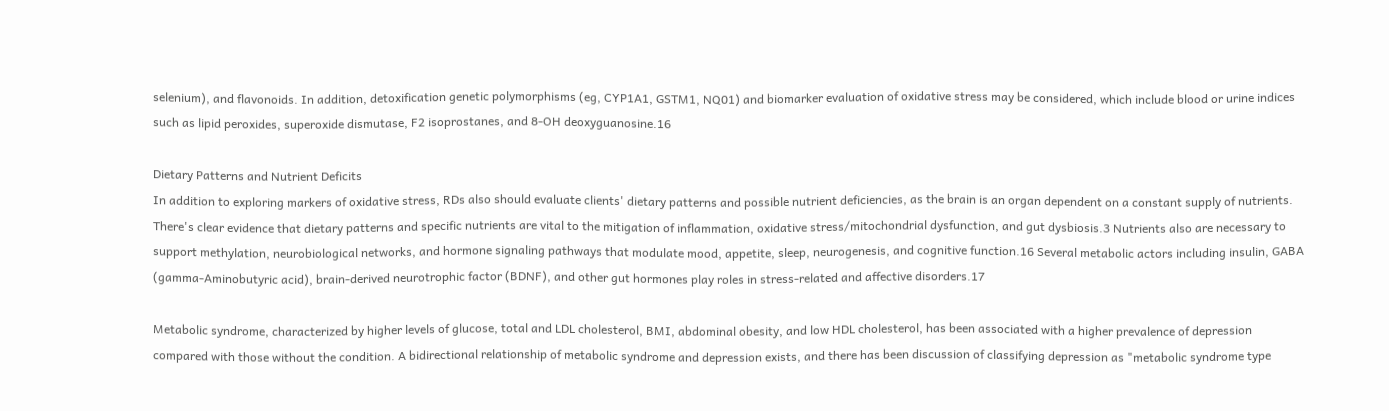selenium), and flavonoids. In addition, detoxification genetic polymorphisms (eg, CYP1A1, GSTM1, NQ01) and biomarker evaluation of oxidative stress may be considered, which include blood or urine indices such as lipid peroxides, superoxide dismutase, F2 isoprostanes, and 8-OH deoxyguanosine.16

Dietary Patterns and Nutrient Deficits
In addition to exploring markers of oxidative stress, RDs also should evaluate clients' dietary patterns and possible nutrient deficiencies, as the brain is an organ dependent on a constant supply of nutrients. There's clear evidence that dietary patterns and specific nutrients are vital to the mitigation of inflammation, oxidative stress/mitochondrial dysfunction, and gut dysbiosis.3 Nutrients also are necessary to support methylation, neurobiological networks, and hormone signaling pathways that modulate mood, appetite, sleep, neurogenesis, and cognitive function.16 Several metabolic actors including insulin, GABA (gamma-Aminobutyric acid), brain-derived neurotrophic factor (BDNF), and other gut hormones play roles in stress-related and affective disorders.17

Metabolic syndrome, characterized by higher levels of glucose, total and LDL cholesterol, BMI, abdominal obesity, and low HDL cholesterol, has been associated with a higher prevalence of depression compared with those without the condition. A bidirectional relationship of metabolic syndrome and depression exists, and there has been discussion of classifying depression as "metabolic syndrome type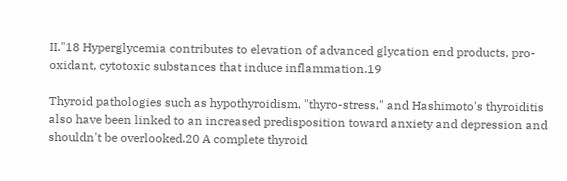II."18 Hyperglycemia contributes to elevation of advanced glycation end products, pro-oxidant, cytotoxic substances that induce inflammation.19

Thyroid pathologies such as hypothyroidism, "thyro-stress," and Hashimoto's thyroiditis also have been linked to an increased predisposition toward anxiety and depression and shouldn't be overlooked.20 A complete thyroid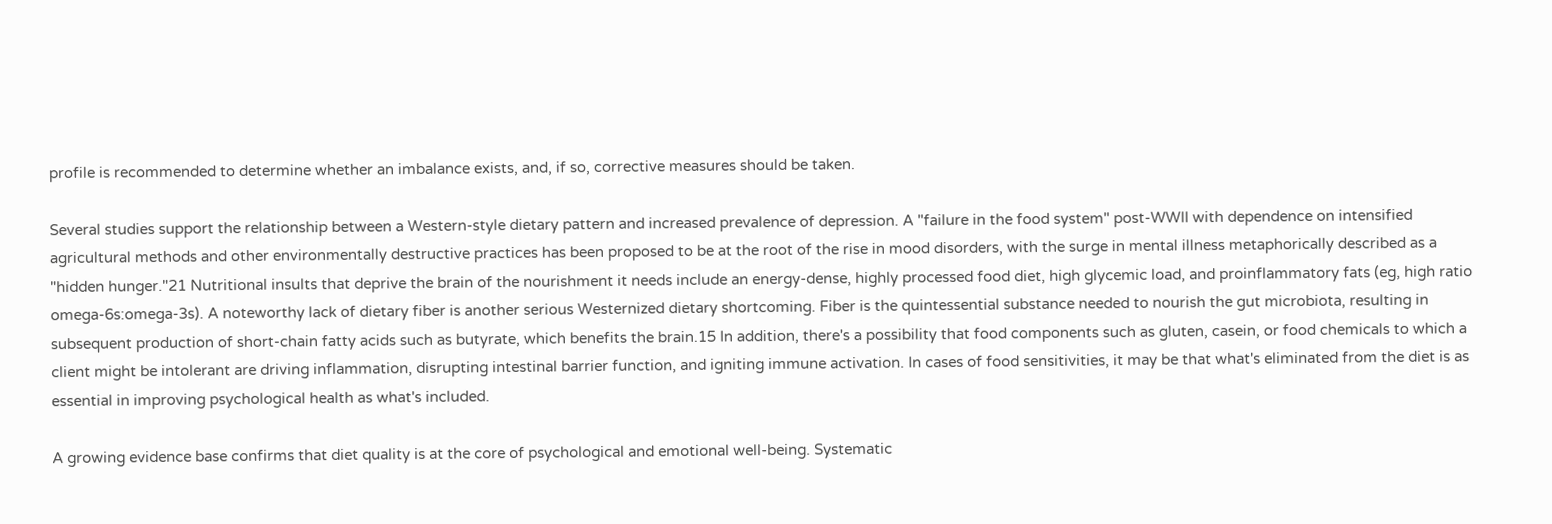profile is recommended to determine whether an imbalance exists, and, if so, corrective measures should be taken.

Several studies support the relationship between a Western-style dietary pattern and increased prevalence of depression. A "failure in the food system" post-WWII with dependence on intensified agricultural methods and other environmentally destructive practices has been proposed to be at the root of the rise in mood disorders, with the surge in mental illness metaphorically described as a "hidden hunger."21 Nutritional insults that deprive the brain of the nourishment it needs include an energy-dense, highly processed food diet, high glycemic load, and proinflammatory fats (eg, high ratio omega-6s:omega-3s). A noteworthy lack of dietary fiber is another serious Westernized dietary shortcoming. Fiber is the quintessential substance needed to nourish the gut microbiota, resulting in subsequent production of short-chain fatty acids such as butyrate, which benefits the brain.15 In addition, there's a possibility that food components such as gluten, casein, or food chemicals to which a client might be intolerant are driving inflammation, disrupting intestinal barrier function, and igniting immune activation. In cases of food sensitivities, it may be that what's eliminated from the diet is as essential in improving psychological health as what's included.

A growing evidence base confirms that diet quality is at the core of psychological and emotional well-being. Systematic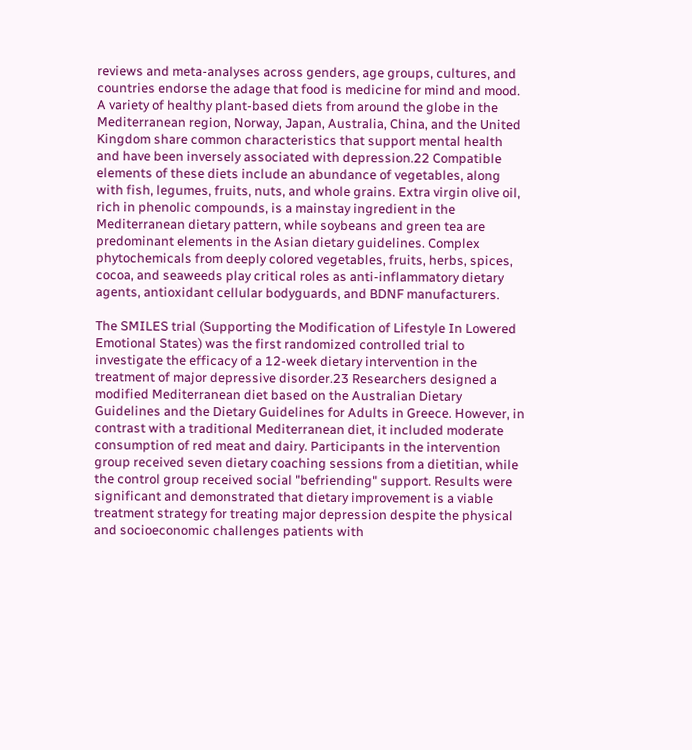reviews and meta-analyses across genders, age groups, cultures, and countries endorse the adage that food is medicine for mind and mood. A variety of healthy plant-based diets from around the globe in the Mediterranean region, Norway, Japan, Australia, China, and the United Kingdom share common characteristics that support mental health and have been inversely associated with depression.22 Compatible elements of these diets include an abundance of vegetables, along with fish, legumes, fruits, nuts, and whole grains. Extra virgin olive oil, rich in phenolic compounds, is a mainstay ingredient in the Mediterranean dietary pattern, while soybeans and green tea are predominant elements in the Asian dietary guidelines. Complex phytochemicals from deeply colored vegetables, fruits, herbs, spices, cocoa, and seaweeds play critical roles as anti-inflammatory dietary agents, antioxidant cellular bodyguards, and BDNF manufacturers.

The SMILES trial (Supporting the Modification of Lifestyle In Lowered Emotional States) was the first randomized controlled trial to investigate the efficacy of a 12-week dietary intervention in the treatment of major depressive disorder.23 Researchers designed a modified Mediterranean diet based on the Australian Dietary Guidelines and the Dietary Guidelines for Adults in Greece. However, in contrast with a traditional Mediterranean diet, it included moderate consumption of red meat and dairy. Participants in the intervention group received seven dietary coaching sessions from a dietitian, while the control group received social "befriending" support. Results were significant and demonstrated that dietary improvement is a viable treatment strategy for treating major depression despite the physical and socioeconomic challenges patients with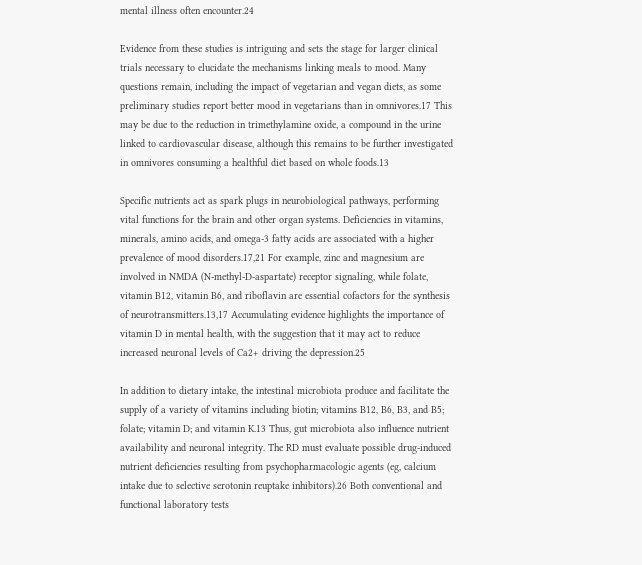mental illness often encounter.24

Evidence from these studies is intriguing and sets the stage for larger clinical trials necessary to elucidate the mechanisms linking meals to mood. Many questions remain, including the impact of vegetarian and vegan diets, as some preliminary studies report better mood in vegetarians than in omnivores.17 This may be due to the reduction in trimethylamine oxide, a compound in the urine linked to cardiovascular disease, although this remains to be further investigated in omnivores consuming a healthful diet based on whole foods.13

Specific nutrients act as spark plugs in neurobiological pathways, performing vital functions for the brain and other organ systems. Deficiencies in vitamins, minerals, amino acids, and omega-3 fatty acids are associated with a higher prevalence of mood disorders.17,21 For example, zinc and magnesium are involved in NMDA (N-methyl-D-aspartate) receptor signaling, while folate, vitamin B12, vitamin B6, and riboflavin are essential cofactors for the synthesis of neurotransmitters.13,17 Accumulating evidence highlights the importance of vitamin D in mental health, with the suggestion that it may act to reduce increased neuronal levels of Ca2+ driving the depression.25

In addition to dietary intake, the intestinal microbiota produce and facilitate the supply of a variety of vitamins including biotin; vitamins B12, B6, B3, and B5; folate; vitamin D; and vitamin K.13 Thus, gut microbiota also influence nutrient availability and neuronal integrity. The RD must evaluate possible drug-induced nutrient deficiencies resulting from psychopharmacologic agents (eg, calcium intake due to selective serotonin reuptake inhibitors).26 Both conventional and functional laboratory tests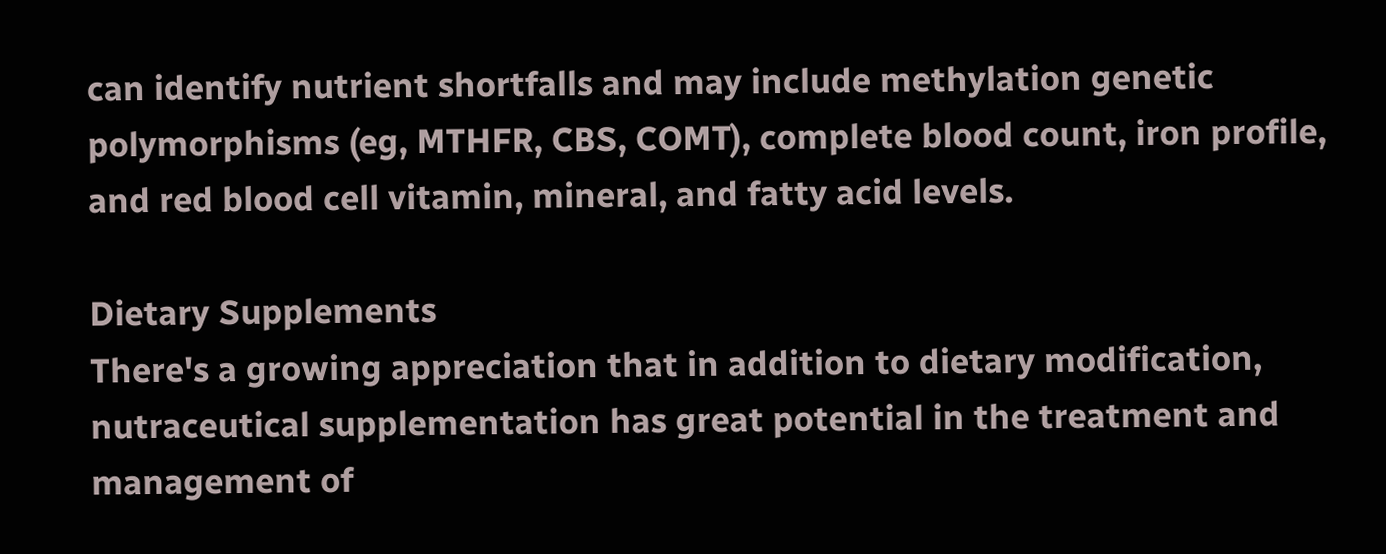can identify nutrient shortfalls and may include methylation genetic polymorphisms (eg, MTHFR, CBS, COMT), complete blood count, iron profile, and red blood cell vitamin, mineral, and fatty acid levels.

Dietary Supplements
There's a growing appreciation that in addition to dietary modification, nutraceutical supplementation has great potential in the treatment and management of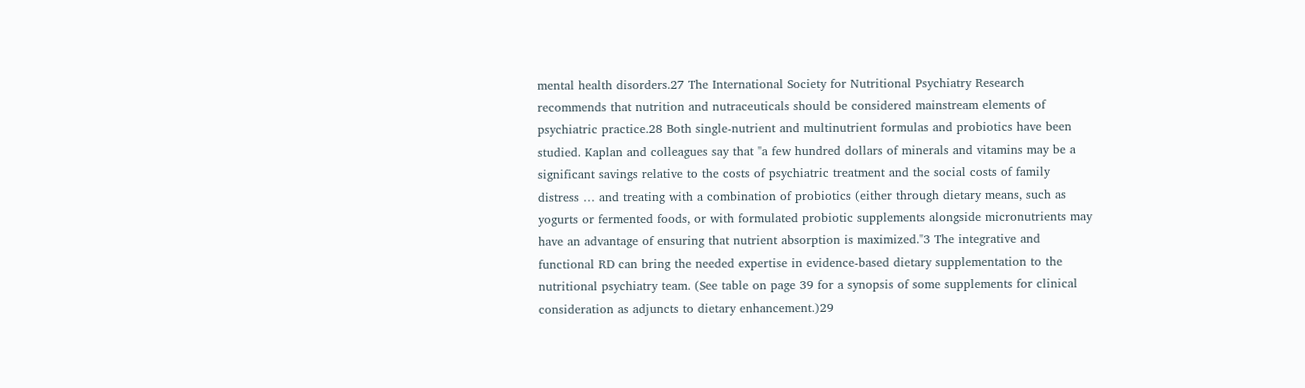mental health disorders.27 The International Society for Nutritional Psychiatry Research recommends that nutrition and nutraceuticals should be considered mainstream elements of psychiatric practice.28 Both single-nutrient and multinutrient formulas and probiotics have been studied. Kaplan and colleagues say that "a few hundred dollars of minerals and vitamins may be a significant savings relative to the costs of psychiatric treatment and the social costs of family distress … and treating with a combination of probiotics (either through dietary means, such as yogurts or fermented foods, or with formulated probiotic supplements alongside micronutrients may have an advantage of ensuring that nutrient absorption is maximized."3 The integrative and functional RD can bring the needed expertise in evidence-based dietary supplementation to the nutritional psychiatry team. (See table on page 39 for a synopsis of some supplements for clinical consideration as adjuncts to dietary enhancement.)29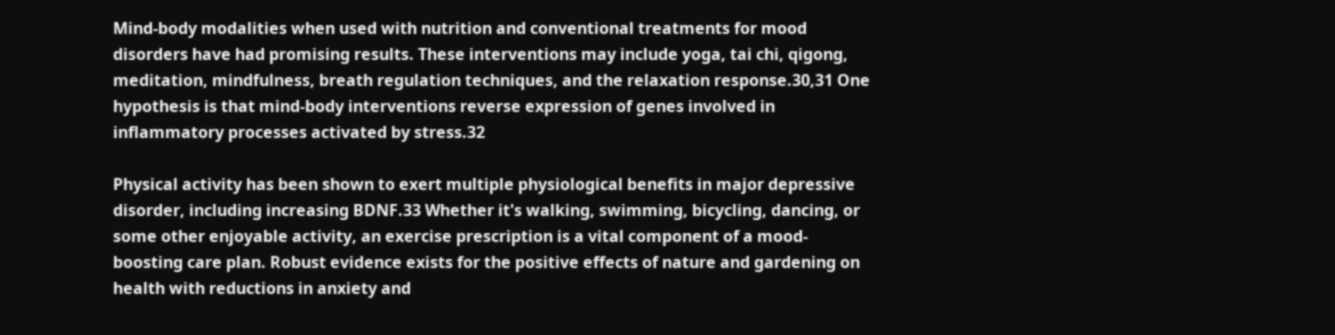Mind-body modalities when used with nutrition and conventional treatments for mood disorders have had promising results. These interventions may include yoga, tai chi, qigong, meditation, mindfulness, breath regulation techniques, and the relaxation response.30,31 One hypothesis is that mind-body interventions reverse expression of genes involved in inflammatory processes activated by stress.32

Physical activity has been shown to exert multiple physiological benefits in major depressive disorder, including increasing BDNF.33 Whether it's walking, swimming, bicycling, dancing, or some other enjoyable activity, an exercise prescription is a vital component of a mood-boosting care plan. Robust evidence exists for the positive effects of nature and gardening on health with reductions in anxiety and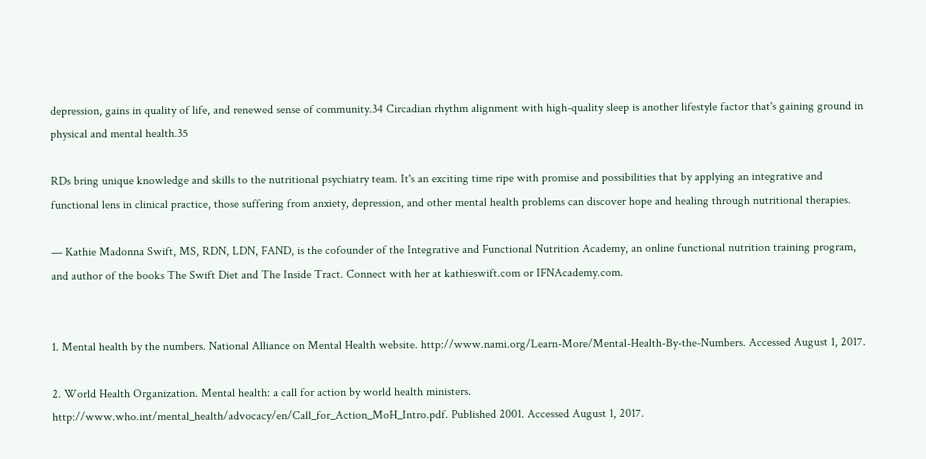depression, gains in quality of life, and renewed sense of community.34 Circadian rhythm alignment with high-quality sleep is another lifestyle factor that's gaining ground in physical and mental health.35

RDs bring unique knowledge and skills to the nutritional psychiatry team. It's an exciting time ripe with promise and possibilities that by applying an integrative and functional lens in clinical practice, those suffering from anxiety, depression, and other mental health problems can discover hope and healing through nutritional therapies.

— Kathie Madonna Swift, MS, RDN, LDN, FAND, is the cofounder of the Integrative and Functional Nutrition Academy, an online functional nutrition training program, and author of the books The Swift Diet and The Inside Tract. Connect with her at kathieswift.com or IFNAcademy.com.


1. Mental health by the numbers. National Alliance on Mental Health website. http://www.nami.org/Learn-More/Mental-Health-By-the-Numbers. Accessed August 1, 2017.

2. World Health Organization. Mental health: a call for action by world health ministers. http://www.who.int/mental_health/advocacy/en/Call_for_Action_MoH_Intro.pdf. Published 2001. Accessed August 1, 2017.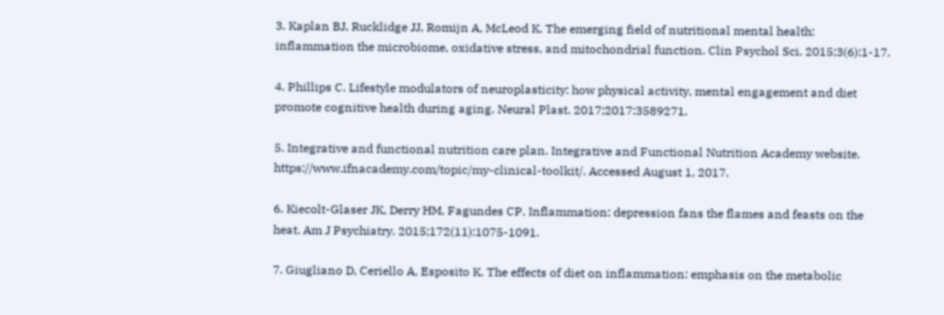3. Kaplan BJ, Rucklidge JJ, Romijn A, McLeod K. The emerging field of nutritional mental health: inflammation the microbiome, oxidative stress, and mitochondrial function. Clin Psychol Sci. 2015;3(6):1-17.

4. Phillips C. Lifestyle modulators of neuroplasticity: how physical activity, mental engagement and diet promote cognitive health during aging. Neural Plast. 2017;2017:3589271.

5. Integrative and functional nutrition care plan. Integrative and Functional Nutrition Academy website. https://www.ifnacademy.com/topic/my-clinical-toolkit/. Accessed August 1, 2017.

6. Kiecolt-Glaser JK, Derry HM, Fagundes CP. Inflammation: depression fans the flames and feasts on the heat. Am J Psychiatry. 2015;172(11):1075-1091.

7. Giugliano D, Ceriello A, Esposito K. The effects of diet on inflammation: emphasis on the metabolic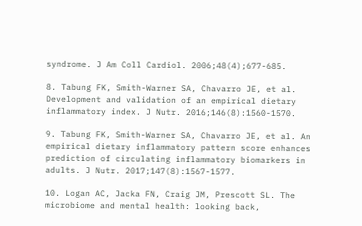syndrome. J Am Coll Cardiol. 2006;48(4);677-685.

8. Tabung FK, Smith-Warner SA, Chavarro JE, et al. Development and validation of an empirical dietary inflammatory index. J Nutr. 2016;146(8):1560-1570.

9. Tabung FK, Smith-Warner SA, Chavarro JE, et al. An empirical dietary inflammatory pattern score enhances prediction of circulating inflammatory biomarkers in adults. J Nutr. 2017;147(8):1567-1577.

10. Logan AC, Jacka FN, Craig JM, Prescott SL. The microbiome and mental health: looking back,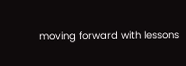moving forward with lessons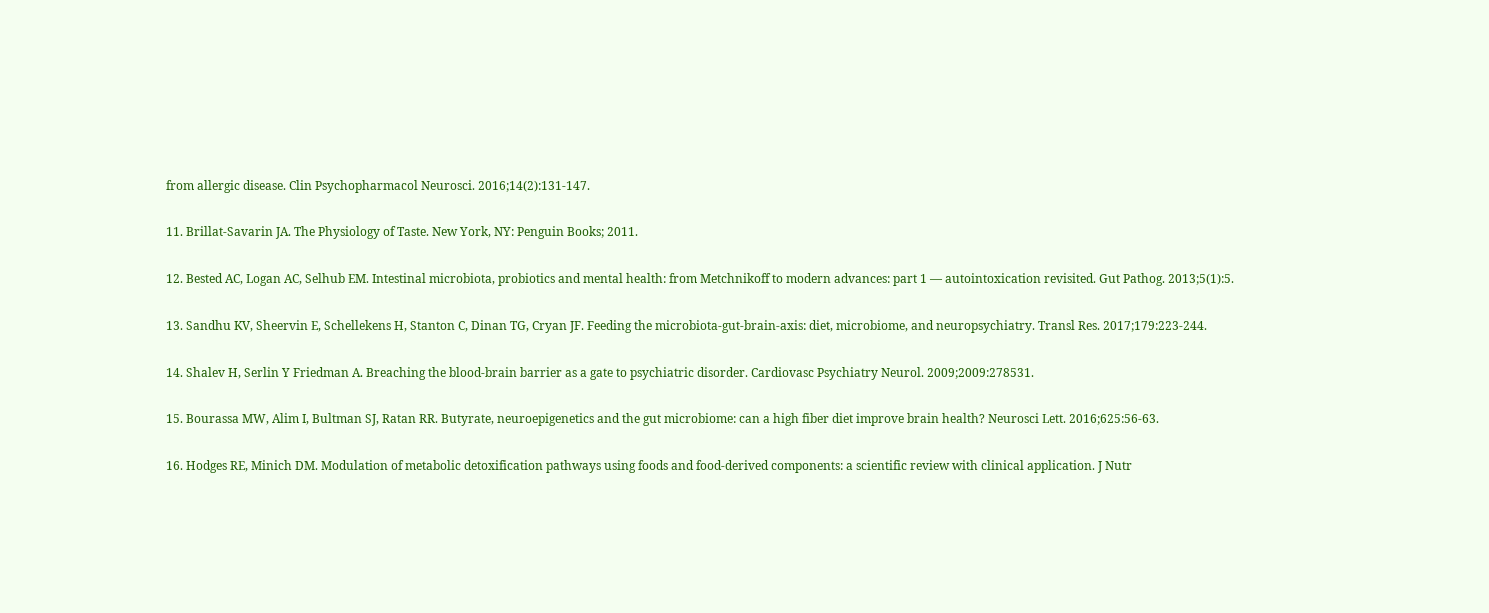from allergic disease. Clin Psychopharmacol Neurosci. 2016;14(2):131-147.

11. Brillat-Savarin JA. The Physiology of Taste. New York, NY: Penguin Books; 2011.

12. Bested AC, Logan AC, Selhub EM. Intestinal microbiota, probiotics and mental health: from Metchnikoff to modern advances: part 1 — autointoxication revisited. Gut Pathog. 2013;5(1):5.

13. Sandhu KV, Sheervin E, Schellekens H, Stanton C, Dinan TG, Cryan JF. Feeding the microbiota-gut-brain-axis: diet, microbiome, and neuropsychiatry. Transl Res. 2017;179:223-244.

14. Shalev H, Serlin Y Friedman A. Breaching the blood-brain barrier as a gate to psychiatric disorder. Cardiovasc Psychiatry Neurol. 2009;2009:278531.

15. Bourassa MW, Alim I, Bultman SJ, Ratan RR. Butyrate, neuroepigenetics and the gut microbiome: can a high fiber diet improve brain health? Neurosci Lett. 2016;625:56-63.

16. Hodges RE, Minich DM. Modulation of metabolic detoxification pathways using foods and food-derived components: a scientific review with clinical application. J Nutr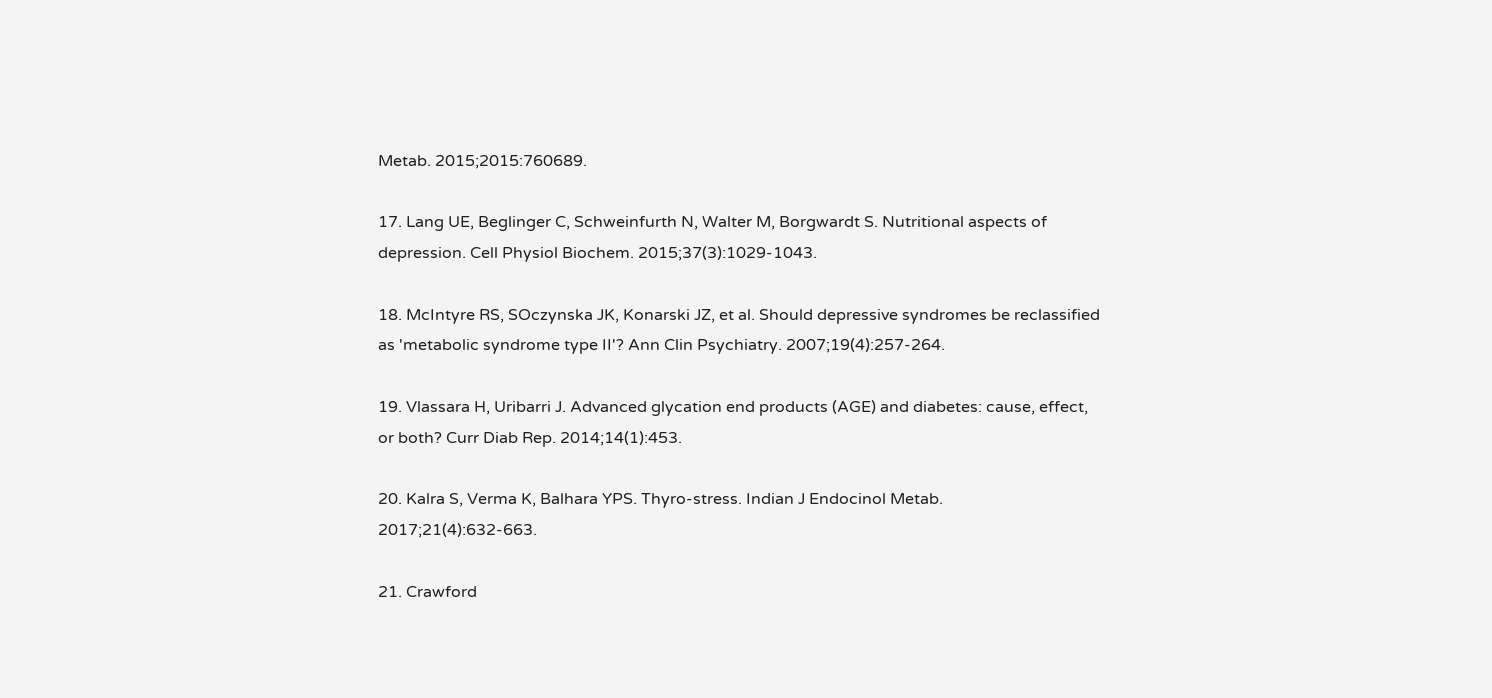Metab. 2015;2015:760689.

17. Lang UE, Beglinger C, Schweinfurth N, Walter M, Borgwardt S. Nutritional aspects of depression. Cell Physiol Biochem. 2015;37(3):1029-1043.

18. McIntyre RS, SOczynska JK, Konarski JZ, et al. Should depressive syndromes be reclassified as 'metabolic syndrome type II'? Ann Clin Psychiatry. 2007;19(4):257-264.

19. Vlassara H, Uribarri J. Advanced glycation end products (AGE) and diabetes: cause, effect, or both? Curr Diab Rep. 2014;14(1):453.

20. Kalra S, Verma K, Balhara YPS. Thyro-stress. Indian J Endocinol Metab. 2017;21(4):632-663.

21. Crawford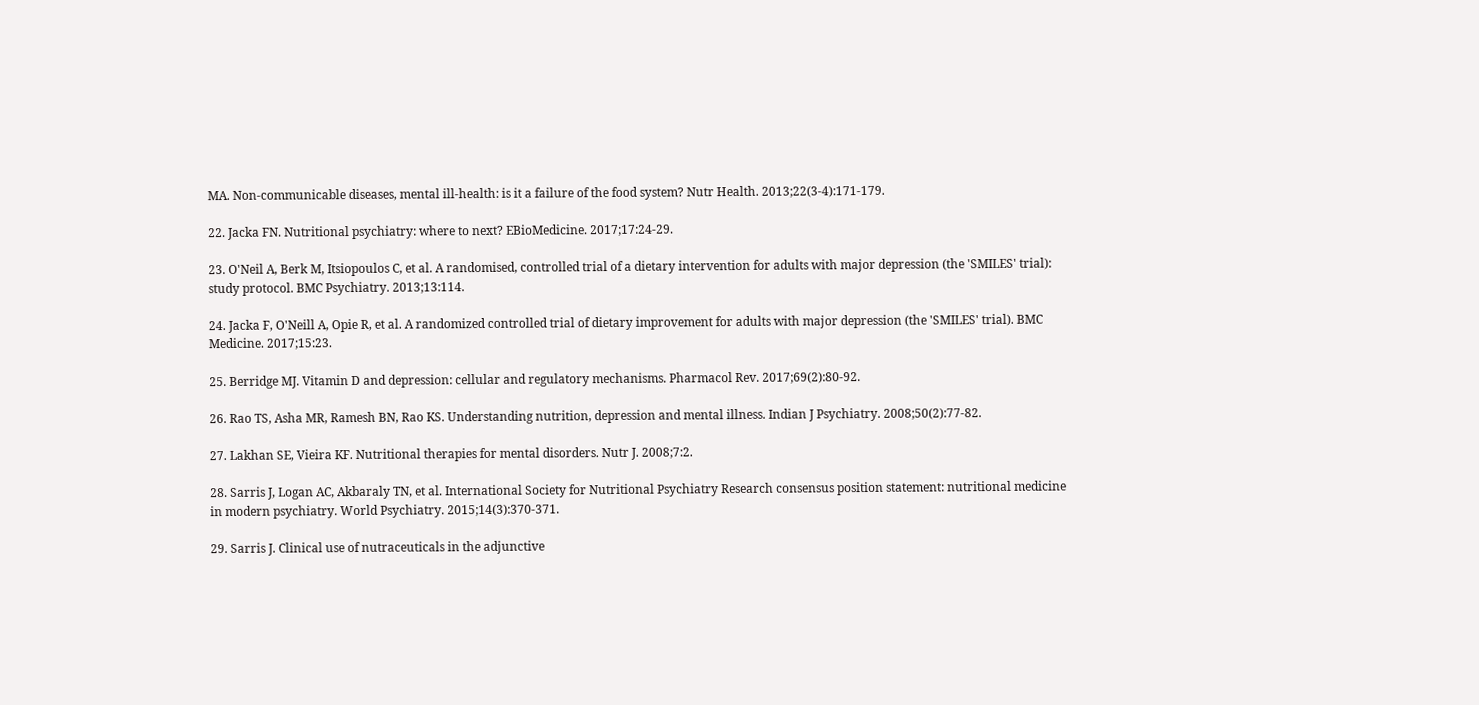MA. Non-communicable diseases, mental ill-health: is it a failure of the food system? Nutr Health. 2013;22(3-4):171-179.

22. Jacka FN. Nutritional psychiatry: where to next? EBioMedicine. 2017;17:24-29.

23. O'Neil A, Berk M, Itsiopoulos C, et al. A randomised, controlled trial of a dietary intervention for adults with major depression (the 'SMILES' trial): study protocol. BMC Psychiatry. 2013;13:114.

24. Jacka F, O'Neill A, Opie R, et al. A randomized controlled trial of dietary improvement for adults with major depression (the 'SMILES' trial). BMC Medicine. 2017;15:23.

25. Berridge MJ. Vitamin D and depression: cellular and regulatory mechanisms. Pharmacol Rev. 2017;69(2):80-92.

26. Rao TS, Asha MR, Ramesh BN, Rao KS. Understanding nutrition, depression and mental illness. Indian J Psychiatry. 2008;50(2):77-82.

27. Lakhan SE, Vieira KF. Nutritional therapies for mental disorders. Nutr J. 2008;7:2.

28. Sarris J, Logan AC, Akbaraly TN, et al. International Society for Nutritional Psychiatry Research consensus position statement: nutritional medicine in modern psychiatry. World Psychiatry. 2015;14(3):370-371.

29. Sarris J. Clinical use of nutraceuticals in the adjunctive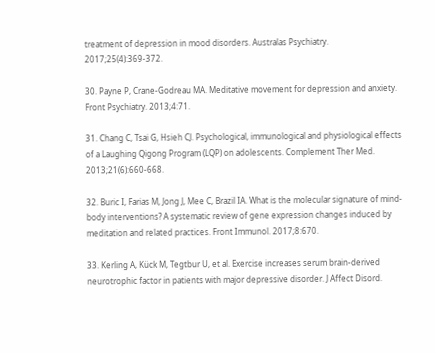treatment of depression in mood disorders. Australas Psychiatry. 2017;25(4):369-372.

30. Payne P, Crane-Godreau MA. Meditative movement for depression and anxiety. Front Psychiatry. 2013;4:71.

31. Chang C, Tsai G, Hsieh CJ. Psychological, immunological and physiological effects of a Laughing Qigong Program (LQP) on adolescents. Complement Ther Med. 2013;21(6):660-668.

32. Buric I, Farias M, Jong J, Mee C, Brazil IA. What is the molecular signature of mind-body interventions? A systematic review of gene expression changes induced by meditation and related practices. Front Immunol. 2017;8:670.

33. Kerling A, Kück M, Tegtbur U, et al. Exercise increases serum brain-derived neurotrophic factor in patients with major depressive disorder. J Affect Disord.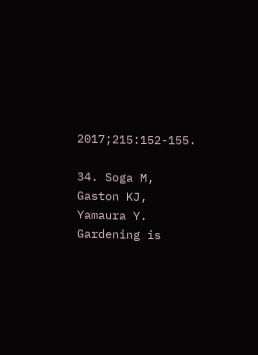2017;215:152-155.

34. Soga M, Gaston KJ, Yamaura Y. Gardening is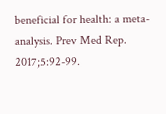beneficial for health: a meta-analysis. Prev Med Rep. 2017;5:92-99.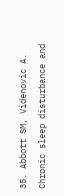35. Abbott SM, Videnovic A. Chronic sleep disturbance and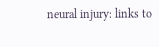neural injury: links to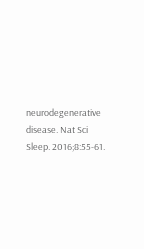neurodegenerative disease. Nat Sci Sleep. 2016;8:55-61.